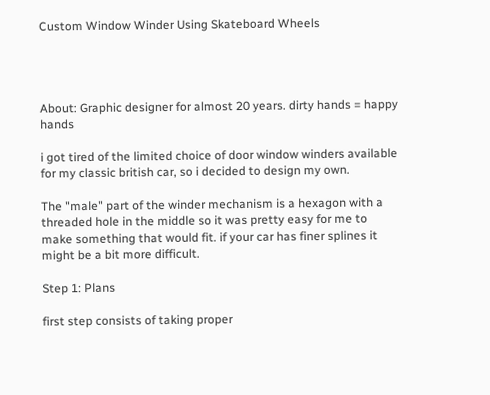Custom Window Winder Using Skateboard Wheels




About: Graphic designer for almost 20 years. dirty hands = happy hands

i got tired of the limited choice of door window winders available for my classic british car, so i decided to design my own.

The "male" part of the winder mechanism is a hexagon with a threaded hole in the middle so it was pretty easy for me to make something that would fit. if your car has finer splines it might be a bit more difficult.

Step 1: Plans

first step consists of taking proper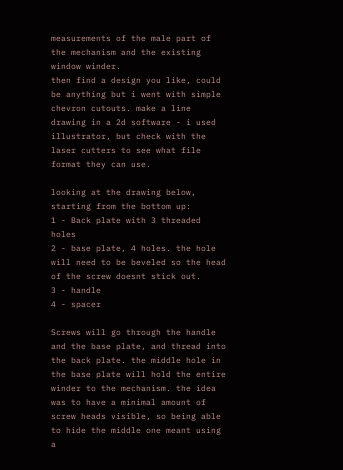measurements of the male part of the mechanism and the existing window winder.
then find a design you like, could be anything but i went with simple chevron cutouts. make a line drawing in a 2d software - i used illustrator, but check with the laser cutters to see what file format they can use.

looking at the drawing below,  starting from the bottom up:
1 - Back plate with 3 threaded holes
2 - base plate, 4 holes. the hole will need to be beveled so the head of the screw doesnt stick out.
3 - handle
4 - spacer

Screws will go through the handle and the base plate, and thread into the back plate. the middle hole in the base plate will hold the entire winder to the mechanism. the idea was to have a minimal amount of screw heads visible, so being able to hide the middle one meant using a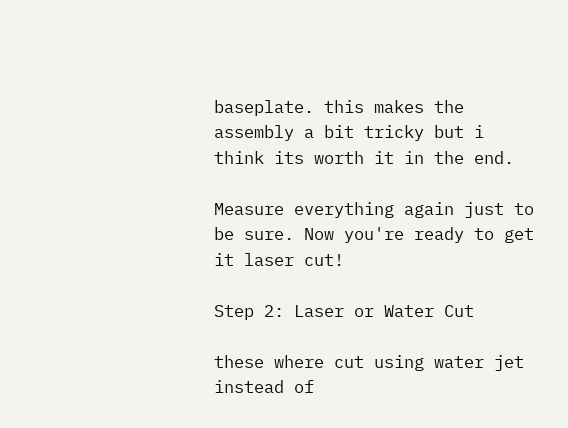baseplate. this makes the assembly a bit tricky but i think its worth it in the end.

Measure everything again just to be sure. Now you're ready to get it laser cut!

Step 2: Laser or Water Cut

these where cut using water jet instead of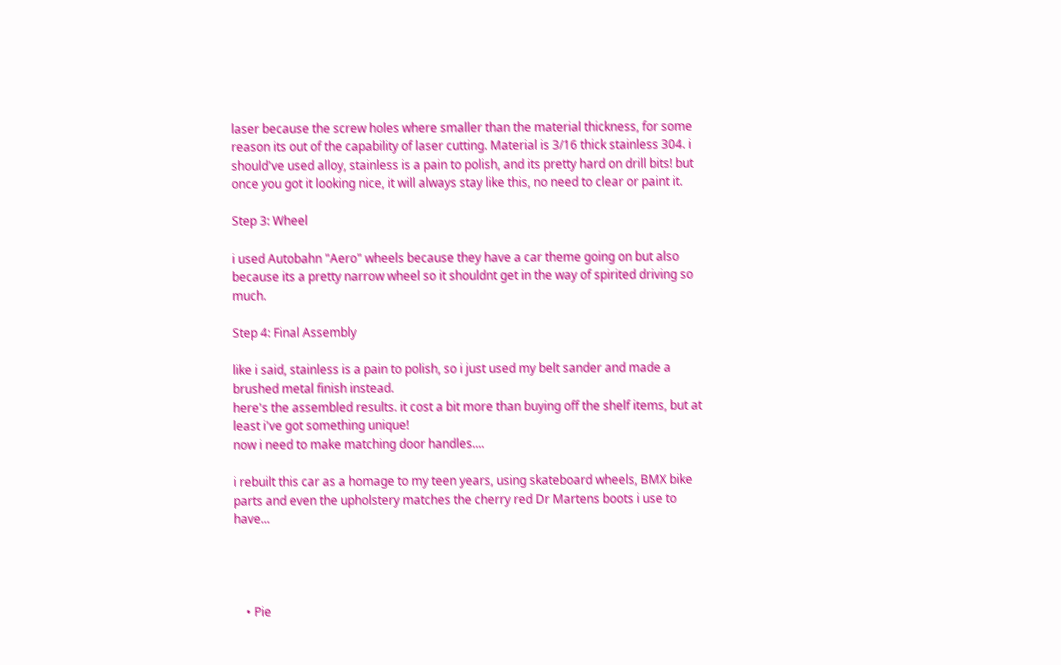laser because the screw holes where smaller than the material thickness, for some reason its out of the capability of laser cutting. Material is 3/16 thick stainless 304. i should've used alloy, stainless is a pain to polish, and its pretty hard on drill bits! but once you got it looking nice, it will always stay like this, no need to clear or paint it.

Step 3: Wheel

i used Autobahn "Aero" wheels because they have a car theme going on but also because its a pretty narrow wheel so it shouldnt get in the way of spirited driving so much.

Step 4: Final Assembly

like i said, stainless is a pain to polish, so i just used my belt sander and made a brushed metal finish instead.
here's the assembled results. it cost a bit more than buying off the shelf items, but at least i've got something unique!
now i need to make matching door handles....

i rebuilt this car as a homage to my teen years, using skateboard wheels, BMX bike parts and even the upholstery matches the cherry red Dr Martens boots i use to have...




    • Pie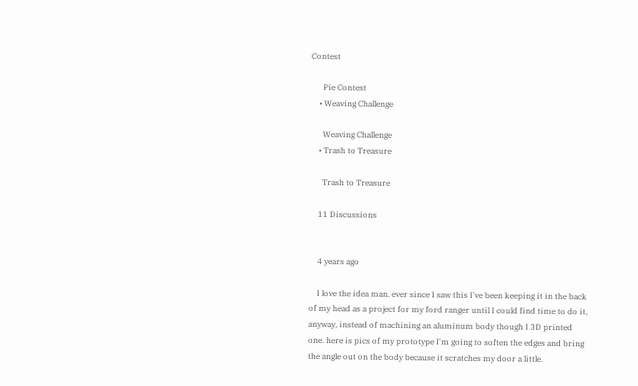Contest

      Pie Contest
    • Weaving Challenge

      Weaving Challenge
    • Trash to Treasure

      Trash to Treasure

    11 Discussions


    4 years ago

    I love the idea man. ever since I saw this I've been keeping it in the back of my head as a project for my ford ranger until I could find time to do it, anyway, instead of machining an aluminum body though I 3D printed one. here is pics of my prototype I'm going to soften the edges and bring the angle out on the body because it scratches my door a little.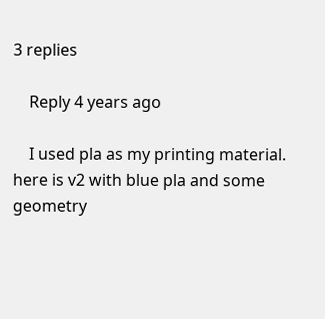3 replies

    Reply 4 years ago

    I used pla as my printing material. here is v2 with blue pla and some geometry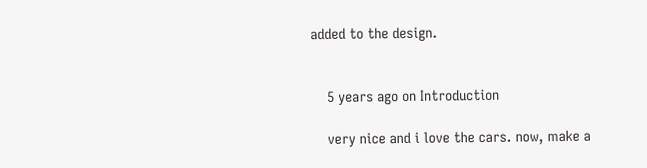added to the design.


    5 years ago on Introduction

    very nice and i love the cars. now, make a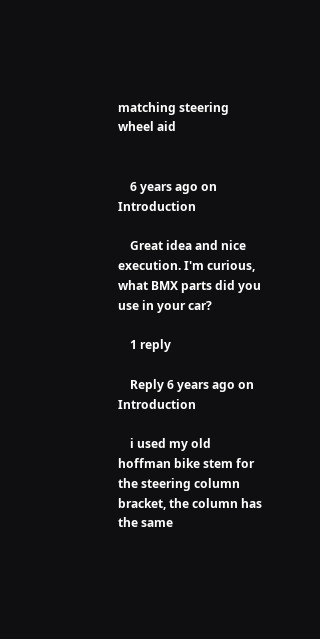matching steering wheel aid


    6 years ago on Introduction

    Great idea and nice execution. I'm curious, what BMX parts did you use in your car?

    1 reply

    Reply 6 years ago on Introduction

    i used my old hoffman bike stem for the steering column bracket, the column has the same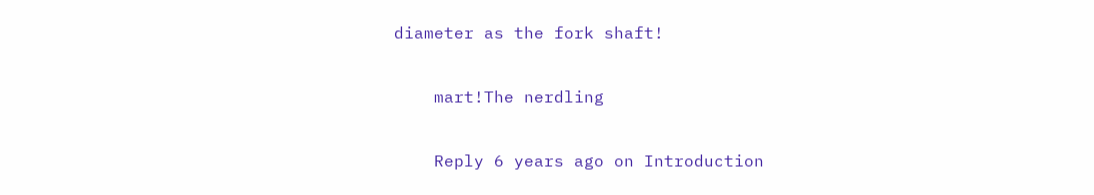diameter as the fork shaft!

    mart!The nerdling

    Reply 6 years ago on Introduction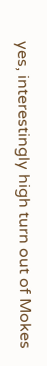yes, interestingly high turn out of Mokes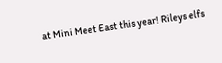at Mini Meet East this year! Rileys elfs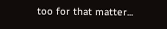too for that matter...